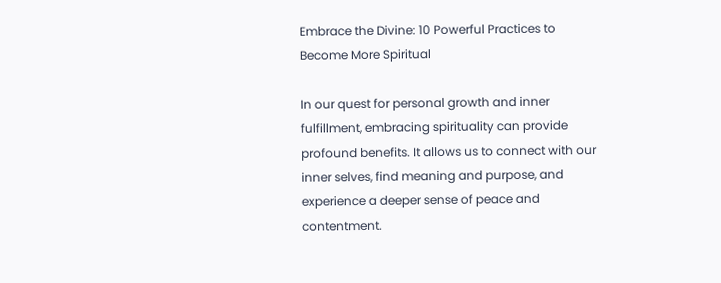Embrace the Divine: 10 Powerful Practices to Become More Spiritual

In our quest for personal growth and inner fulfillment, embracing spirituality can provide profound benefits. It allows us to connect with our inner selves, find meaning and purpose, and experience a deeper sense of peace and contentment.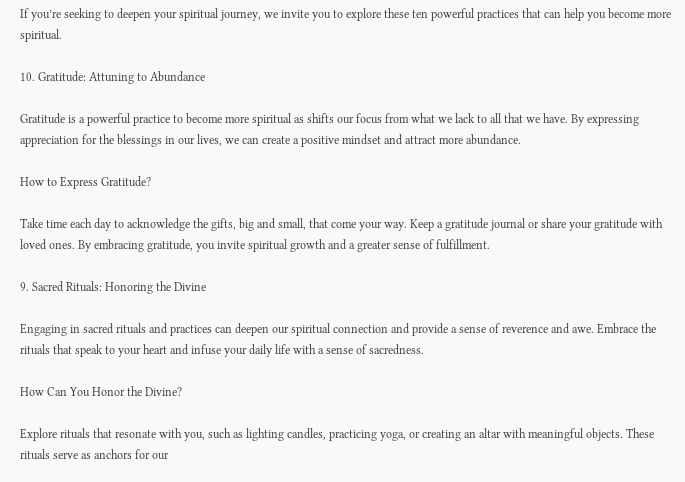If you’re seeking to deepen your spiritual journey, we invite you to explore these ten powerful practices that can help you become more spiritual.

10. Gratitude: Attuning to Abundance

Gratitude is a powerful practice to become more spiritual as shifts our focus from what we lack to all that we have. By expressing appreciation for the blessings in our lives, we can create a positive mindset and attract more abundance.

How to Express Gratitude?

Take time each day to acknowledge the gifts, big and small, that come your way. Keep a gratitude journal or share your gratitude with loved ones. By embracing gratitude, you invite spiritual growth and a greater sense of fulfillment.

9. Sacred Rituals: Honoring the Divine

Engaging in sacred rituals and practices can deepen our spiritual connection and provide a sense of reverence and awe. Embrace the rituals that speak to your heart and infuse your daily life with a sense of sacredness.

How Can You Honor the Divine?

Explore rituals that resonate with you, such as lighting candles, practicing yoga, or creating an altar with meaningful objects. These rituals serve as anchors for our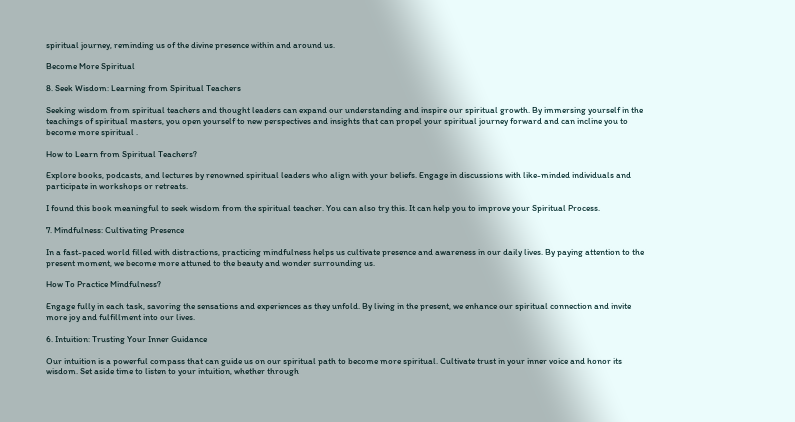spiritual journey, reminding us of the divine presence within and around us.

Become More Spiritual

8. Seek Wisdom: Learning from Spiritual Teachers

Seeking wisdom from spiritual teachers and thought leaders can expand our understanding and inspire our spiritual growth. By immersing yourself in the teachings of spiritual masters, you open yourself to new perspectives and insights that can propel your spiritual journey forward and can incline you to become more spiritual .

How to Learn from Spiritual Teachers?

Explore books, podcasts, and lectures by renowned spiritual leaders who align with your beliefs. Engage in discussions with like-minded individuals and participate in workshops or retreats.

I found this book meaningful to seek wisdom from the spiritual teacher. You can also try this. It can help you to improve your Spiritual Process.

7. Mindfulness: Cultivating Presence

In a fast-paced world filled with distractions, practicing mindfulness helps us cultivate presence and awareness in our daily lives. By paying attention to the present moment, we become more attuned to the beauty and wonder surrounding us.

How To Practice Mindfulness?

Engage fully in each task, savoring the sensations and experiences as they unfold. By living in the present, we enhance our spiritual connection and invite more joy and fulfillment into our lives.

6. Intuition: Trusting Your Inner Guidance

Our intuition is a powerful compass that can guide us on our spiritual path to become more spiritual. Cultivate trust in your inner voice and honor its wisdom. Set aside time to listen to your intuition, whether through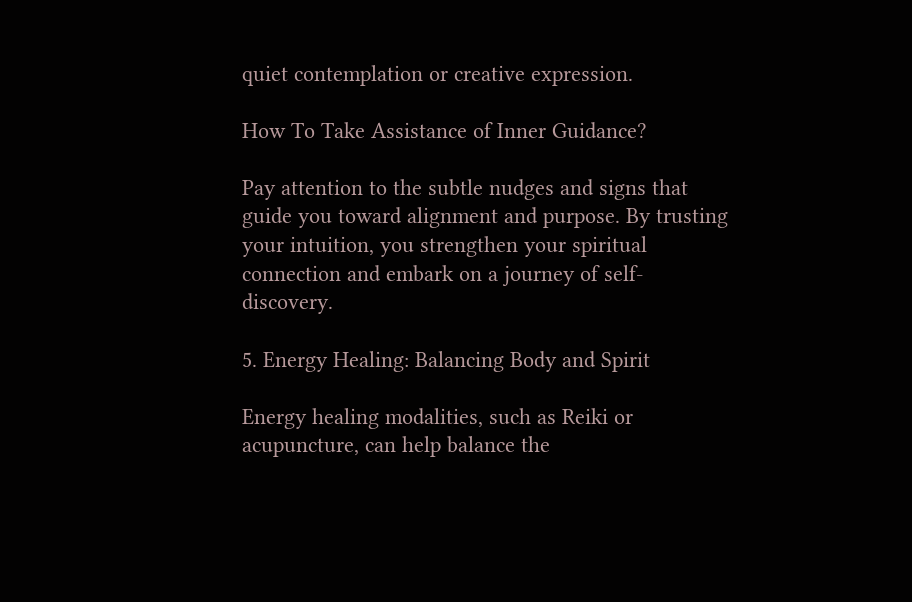quiet contemplation or creative expression.

How To Take Assistance of Inner Guidance?

Pay attention to the subtle nudges and signs that guide you toward alignment and purpose. By trusting your intuition, you strengthen your spiritual connection and embark on a journey of self-discovery.

5. Energy Healing: Balancing Body and Spirit

Energy healing modalities, such as Reiki or acupuncture, can help balance the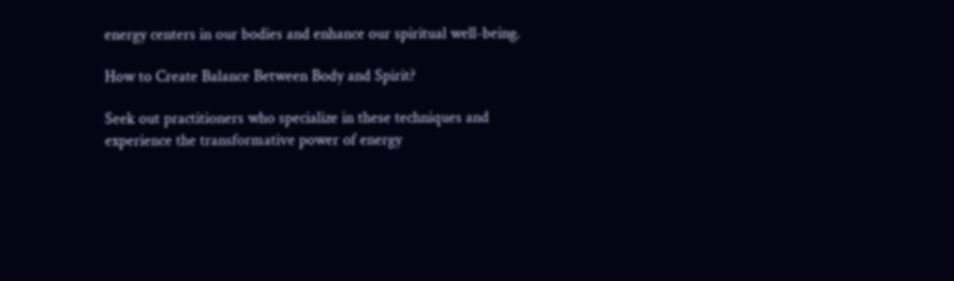energy centers in our bodies and enhance our spiritual well-being.

How to Create Balance Between Body and Spirit?

Seek out practitioners who specialize in these techniques and experience the transformative power of energy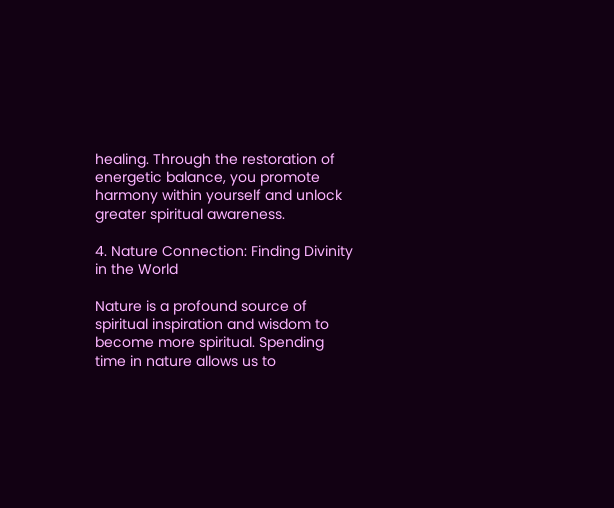healing. Through the restoration of energetic balance, you promote harmony within yourself and unlock greater spiritual awareness.

4. Nature Connection: Finding Divinity in the World

Nature is a profound source of spiritual inspiration and wisdom to become more spiritual. Spending time in nature allows us to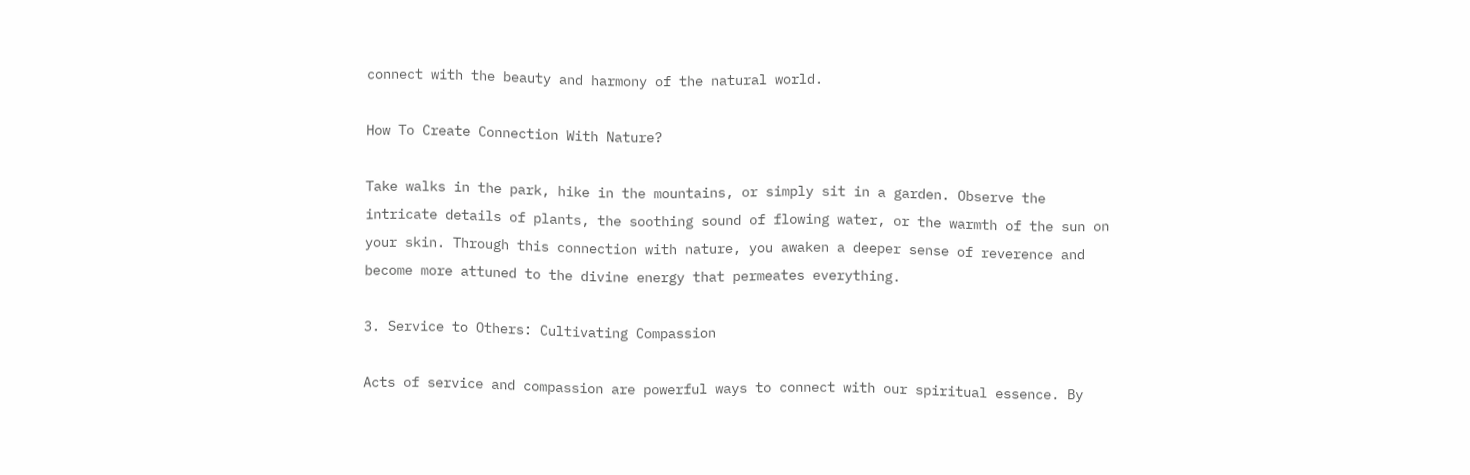connect with the beauty and harmony of the natural world.

How To Create Connection With Nature?

Take walks in the park, hike in the mountains, or simply sit in a garden. Observe the intricate details of plants, the soothing sound of flowing water, or the warmth of the sun on your skin. Through this connection with nature, you awaken a deeper sense of reverence and become more attuned to the divine energy that permeates everything.

3. Service to Others: Cultivating Compassion

Acts of service and compassion are powerful ways to connect with our spiritual essence. By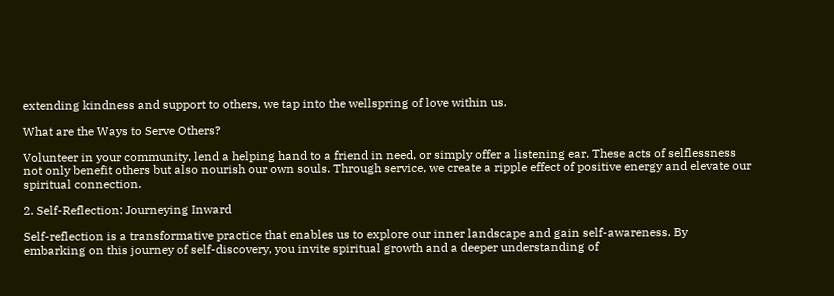extending kindness and support to others, we tap into the wellspring of love within us.

What are the Ways to Serve Others?

Volunteer in your community, lend a helping hand to a friend in need, or simply offer a listening ear. These acts of selflessness not only benefit others but also nourish our own souls. Through service, we create a ripple effect of positive energy and elevate our spiritual connection.

2. Self-Reflection: Journeying Inward

Self-reflection is a transformative practice that enables us to explore our inner landscape and gain self-awareness. By embarking on this journey of self-discovery, you invite spiritual growth and a deeper understanding of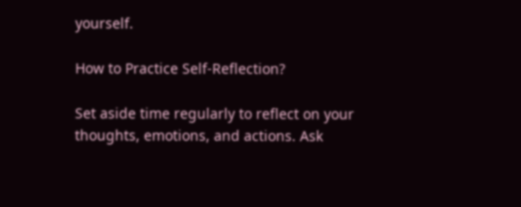yourself.

How to Practice Self-Reflection?

Set aside time regularly to reflect on your thoughts, emotions, and actions. Ask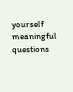yourself meaningful questions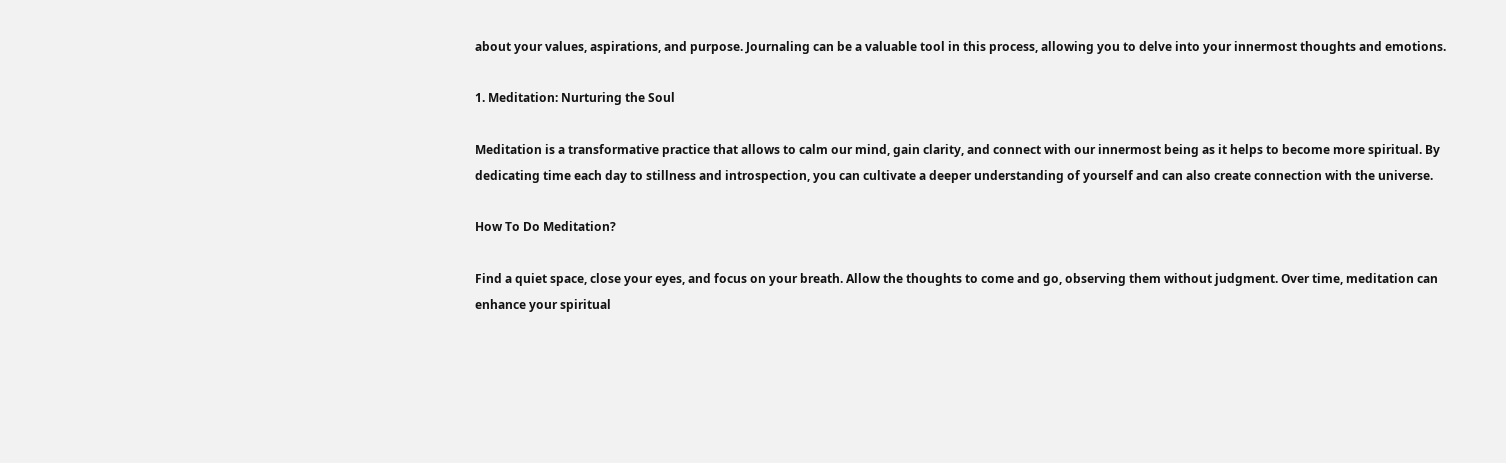about your values, aspirations, and purpose. Journaling can be a valuable tool in this process, allowing you to delve into your innermost thoughts and emotions.

1. Meditation: Nurturing the Soul

Meditation is a transformative practice that allows to calm our mind, gain clarity, and connect with our innermost being as it helps to become more spiritual. By dedicating time each day to stillness and introspection, you can cultivate a deeper understanding of yourself and can also create connection with the universe.

How To Do Meditation?

Find a quiet space, close your eyes, and focus on your breath. Allow the thoughts to come and go, observing them without judgment. Over time, meditation can enhance your spiritual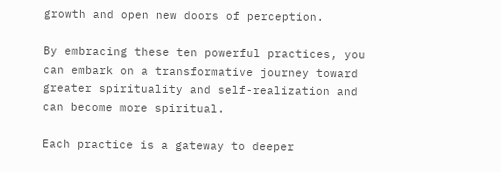growth and open new doors of perception.

By embracing these ten powerful practices, you can embark on a transformative journey toward greater spirituality and self-realization and can become more spiritual.

Each practice is a gateway to deeper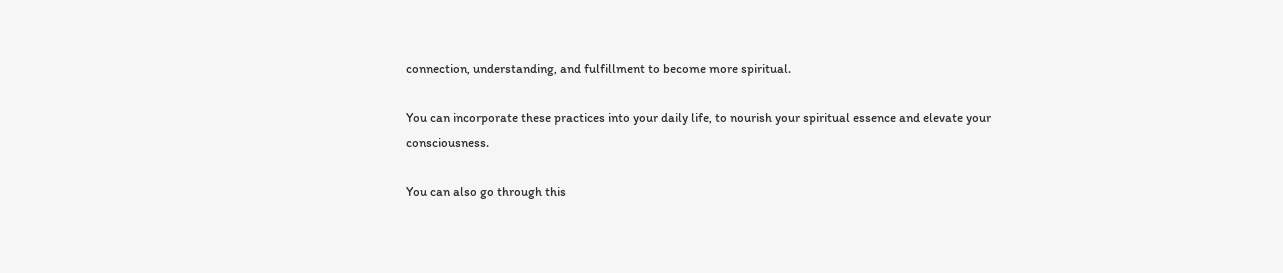connection, understanding, and fulfillment to become more spiritual.

You can incorporate these practices into your daily life, to nourish your spiritual essence and elevate your consciousness.

You can also go through this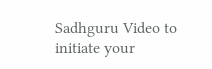Sadhguru Video to initiate your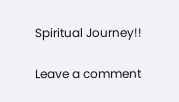Spiritual Journey!!

Leave a comment